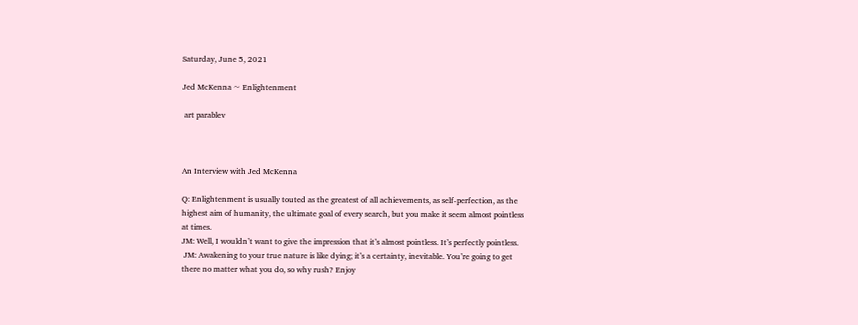Saturday, June 5, 2021

Jed McKenna ~ Enlightenment

 art parablev



An Interview with Jed McKenna

Q: Enlightenment is usually touted as the greatest of all achievements, as self-perfection, as the highest aim of humanity, the ultimate goal of every search, but you make it seem almost pointless at times.
JM: Well, I wouldn’t want to give the impression that it’s almost pointless. It’s perfectly pointless.
 JM: Awakening to your true nature is like dying; it’s a certainty, inevitable. You’re going to get there no matter what you do, so why rush? Enjoy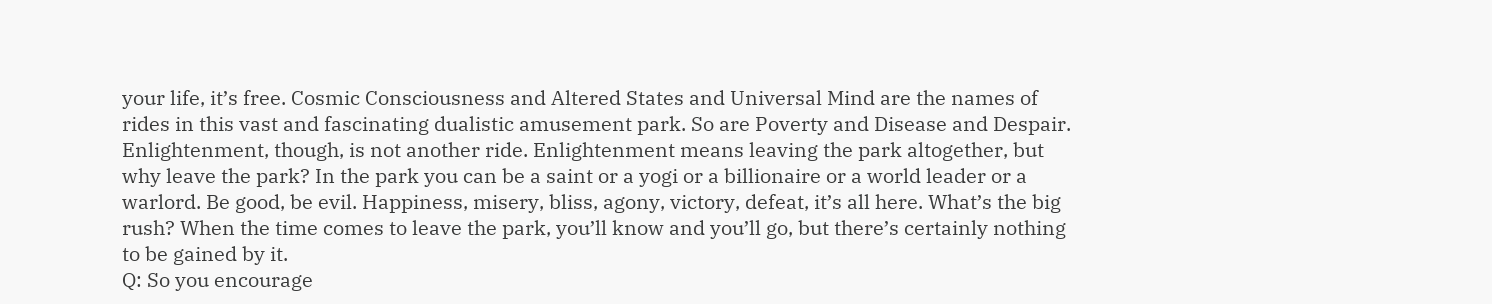your life, it’s free. Cosmic Consciousness and Altered States and Universal Mind are the names of rides in this vast and fascinating dualistic amusement park. So are Poverty and Disease and Despair. Enlightenment, though, is not another ride. Enlightenment means leaving the park altogether, but why leave the park? In the park you can be a saint or a yogi or a billionaire or a world leader or a warlord. Be good, be evil. Happiness, misery, bliss, agony, victory, defeat, it’s all here. What’s the big rush? When the time comes to leave the park, you’ll know and you’ll go, but there’s certainly nothing to be gained by it.
Q: So you encourage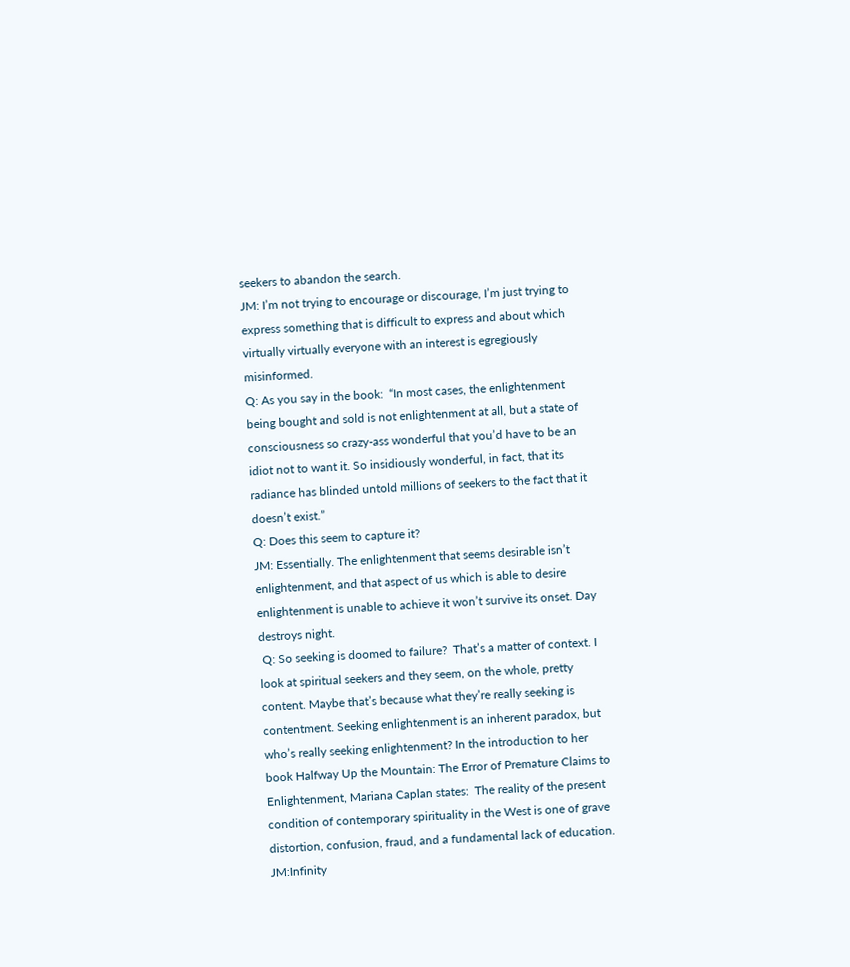seekers to abandon the search.
JM: I’m not trying to encourage or discourage, I’m just trying to express something that is difficult to express and about which virtually virtually everyone with an interest is egregiously misinformed.
Q: As you say in the book:  “In most cases, the enlightenment being bought and sold is not enlightenment at all, but a state of consciousness so crazy-ass wonderful that you’d have to be an idiot not to want it. So insidiously wonderful, in fact, that its radiance has blinded untold millions of seekers to the fact that it doesn’t exist.”
Q: Does this seem to capture it?
JM: Essentially. The enlightenment that seems desirable isn’t enlightenment, and that aspect of us which is able to desire enlightenment is unable to achieve it won’t survive its onset. Day destroys night.
 Q: So seeking is doomed to failure?  That’s a matter of context. I look at spiritual seekers and they seem, on the whole, pretty content. Maybe that’s because what they’re really seeking is contentment. Seeking enlightenment is an inherent paradox, but who’s really seeking enlightenment? In the introduction to her book Halfway Up the Mountain: The Error of Premature Claims to Enlightenment, Mariana Caplan states:  The reality of the present condition of contemporary spirituality in the West is one of grave distortion, confusion, fraud, and a fundamental lack of education.
JM:Infinity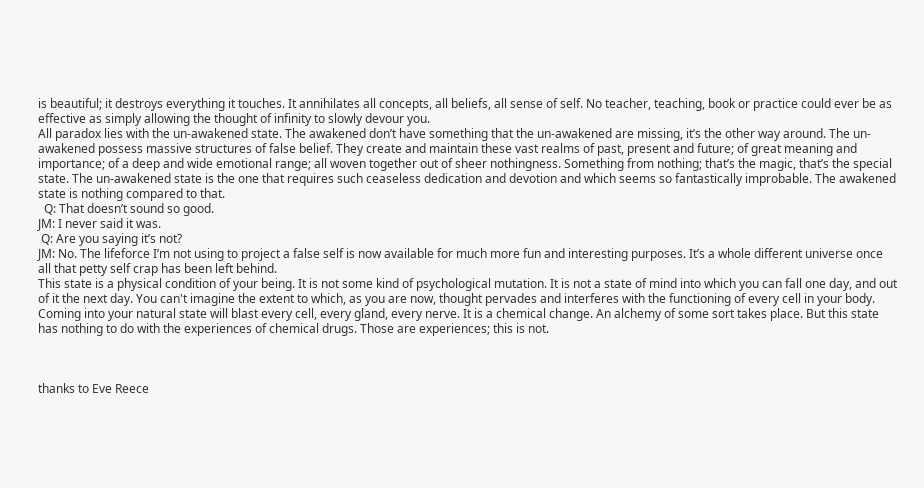is beautiful; it destroys everything it touches. It annihilates all concepts, all beliefs, all sense of self. No teacher, teaching, book or practice could ever be as effective as simply allowing the thought of infinity to slowly devour you.
All paradox lies with the un-awakened state. The awakened don’t have something that the un-awakened are missing, it’s the other way around. The un-awakened possess massive structures of false belief. They create and maintain these vast realms of past, present and future; of great meaning and importance; of a deep and wide emotional range; all woven together out of sheer nothingness. Something from nothing; that’s the magic, that’s the special state. The un-awakened state is the one that requires such ceaseless dedication and devotion and which seems so fantastically improbable. The awakened state is nothing compared to that.
  Q: That doesn’t sound so good.
JM: I never said it was.
 Q: Are you saying it’s not?
JM: No. The lifeforce I’m not using to project a false self is now available for much more fun and interesting purposes. It’s a whole different universe once all that petty self crap has been left behind.
This state is a physical condition of your being. It is not some kind of psychological mutation. It is not a state of mind into which you can fall one day, and out of it the next day. You can't imagine the extent to which, as you are now, thought pervades and interferes with the functioning of every cell in your body. Coming into your natural state will blast every cell, every gland, every nerve. It is a chemical change. An alchemy of some sort takes place. But this state has nothing to do with the experiences of chemical drugs. Those are experiences; this is not.



thanks to Eve Reece